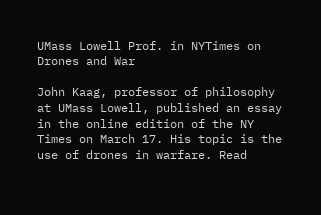UMass Lowell Prof. in NYTimes on Drones and War

John Kaag, professor of philosophy at UMass Lowell, published an essay in the online edition of the NY Times on March 17. His topic is the use of drones in warfare. Read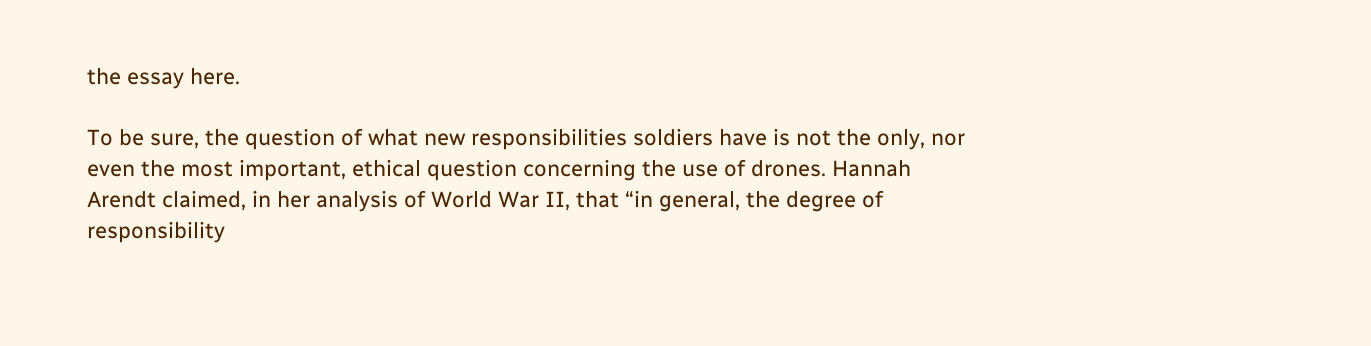the essay here.

To be sure, the question of what new responsibilities soldiers have is not the only, nor even the most important, ethical question concerning the use of drones. Hannah Arendt claimed, in her analysis of World War II, that “in general, the degree of responsibility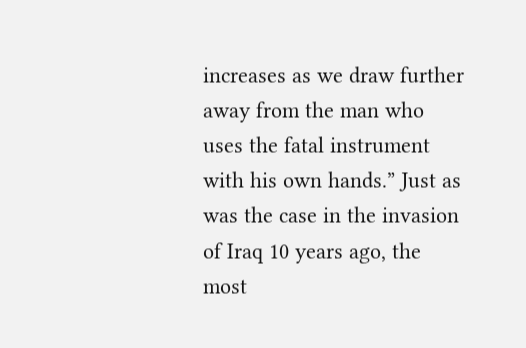increases as we draw further away from the man who uses the fatal instrument with his own hands.” Just as was the case in the invasion of Iraq 10 years ago, the most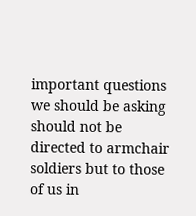important questions we should be asking should not be directed to armchair soldiers but to those of us in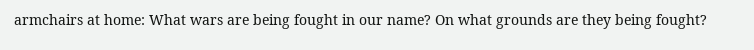armchairs at home: What wars are being fought in our name? On what grounds are they being fought?